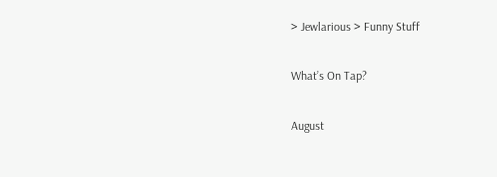> Jewlarious > Funny Stuff

What’s On Tap?

August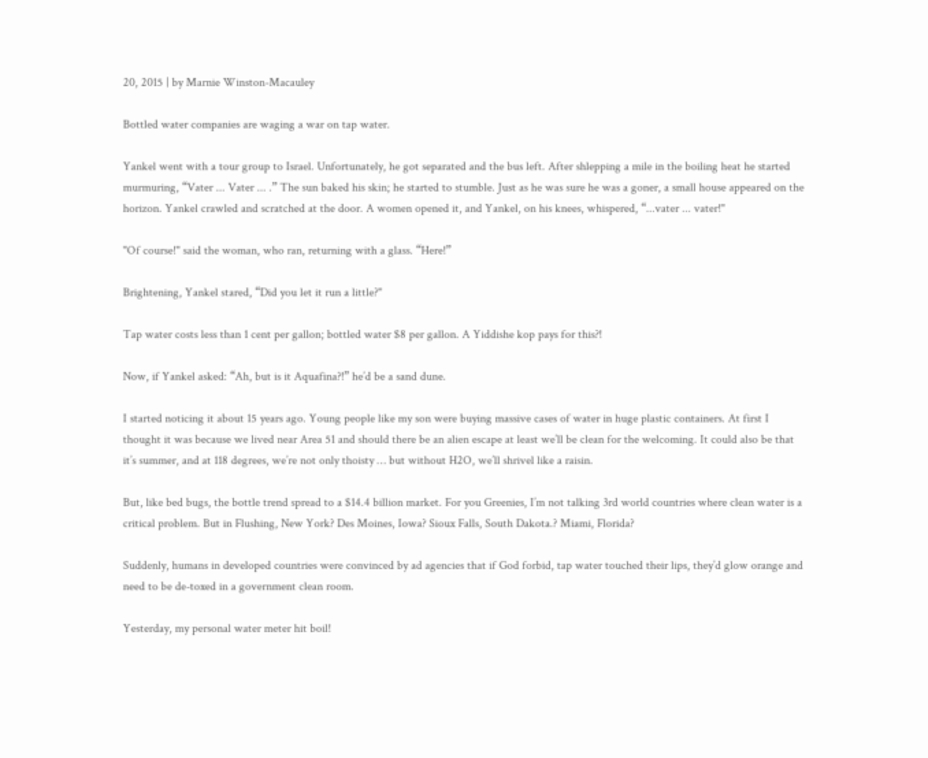20, 2015 | by Marnie Winston-Macauley

Bottled water companies are waging a war on tap water.

Yankel went with a tour group to Israel. Unfortunately, he got separated and the bus left. After shlepping a mile in the boiling heat he started murmuring, “Vater ... Vater ... .” The sun baked his skin; he started to stumble. Just as he was sure he was a goner, a small house appeared on the horizon. Yankel crawled and scratched at the door. A women opened it, and Yankel, on his knees, whispered, “...vater ... vater!"

"Of course!" said the woman, who ran, returning with a glass. “Here!”

Brightening, Yankel stared, “Did you let it run a little?"

Tap water costs less than 1 cent per gallon; bottled water $8 per gallon. A Yiddishe kop pays for this?!

Now, if Yankel asked: “Ah, but is it Aquafina?!” he’d be a sand dune.

I started noticing it about 15 years ago. Young people like my son were buying massive cases of water in huge plastic containers. At first I thought it was because we lived near Area 51 and should there be an alien escape at least we’ll be clean for the welcoming. It could also be that it’s summer, and at 118 degrees, we’re not only thoisty … but without H2O, we’ll shrivel like a raisin.

But, like bed bugs, the bottle trend spread to a $14.4 billion market. For you Greenies, I’m not talking 3rd world countries where clean water is a critical problem. But in Flushing, New York? Des Moines, Iowa? Sioux Falls, South Dakota.? Miami, Florida?

Suddenly, humans in developed countries were convinced by ad agencies that if God forbid, tap water touched their lips, they’d glow orange and need to be de-toxed in a government clean room.

Yesterday, my personal water meter hit boil!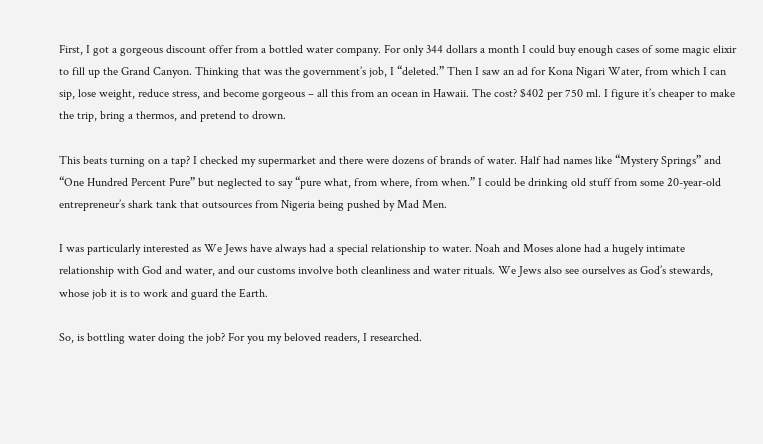First, I got a gorgeous discount offer from a bottled water company. For only 344 dollars a month I could buy enough cases of some magic elixir to fill up the Grand Canyon. Thinking that was the government’s job, I “deleted.” Then I saw an ad for Kona Nigari Water, from which I can sip, lose weight, reduce stress, and become gorgeous – all this from an ocean in Hawaii. The cost? $402 per 750 ml. I figure it’s cheaper to make the trip, bring a thermos, and pretend to drown.

This beats turning on a tap? I checked my supermarket and there were dozens of brands of water. Half had names like “Mystery Springs” and “One Hundred Percent Pure” but neglected to say “pure what, from where, from when.” I could be drinking old stuff from some 20-year-old entrepreneur’s shark tank that outsources from Nigeria being pushed by Mad Men.

I was particularly interested as We Jews have always had a special relationship to water. Noah and Moses alone had a hugely intimate relationship with God and water, and our customs involve both cleanliness and water rituals. We Jews also see ourselves as God’s stewards, whose job it is to work and guard the Earth.

So, is bottling water doing the job? For you my beloved readers, I researched.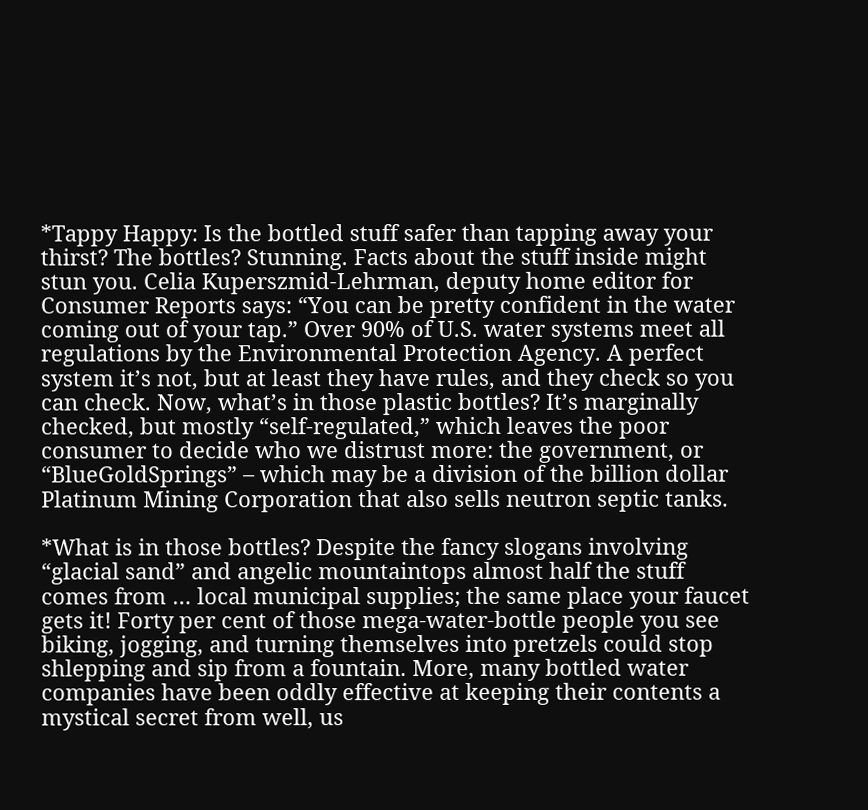*Tappy Happy: Is the bottled stuff safer than tapping away your thirst? The bottles? Stunning. Facts about the stuff inside might stun you. Celia Kuperszmid-Lehrman, deputy home editor for Consumer Reports says: “You can be pretty confident in the water coming out of your tap.” Over 90% of U.S. water systems meet all regulations by the Environmental Protection Agency. A perfect system it’s not, but at least they have rules, and they check so you can check. Now, what’s in those plastic bottles? It’s marginally checked, but mostly “self-regulated,” which leaves the poor consumer to decide who we distrust more: the government, or “BlueGoldSprings” – which may be a division of the billion dollar Platinum Mining Corporation that also sells neutron septic tanks.

*What is in those bottles? Despite the fancy slogans involving “glacial sand” and angelic mountaintops almost half the stuff comes from … local municipal supplies; the same place your faucet gets it! Forty per cent of those mega-water-bottle people you see biking, jogging, and turning themselves into pretzels could stop shlepping and sip from a fountain. More, many bottled water companies have been oddly effective at keeping their contents a mystical secret from well, us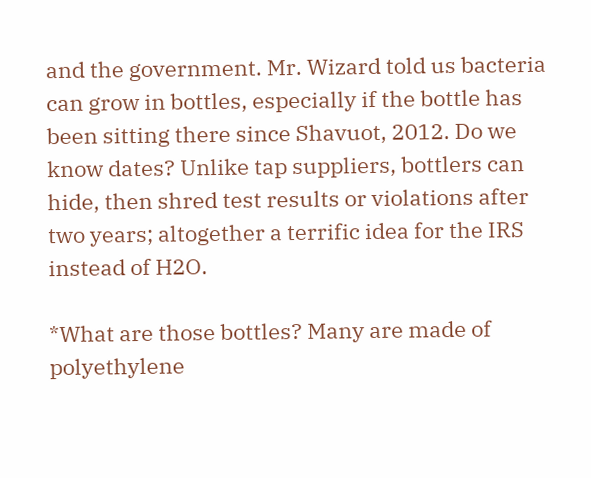and the government. Mr. Wizard told us bacteria can grow in bottles, especially if the bottle has been sitting there since Shavuot, 2012. Do we know dates? Unlike tap suppliers, bottlers can hide, then shred test results or violations after two years; altogether a terrific idea for the IRS instead of H2O.

*What are those bottles? Many are made of polyethylene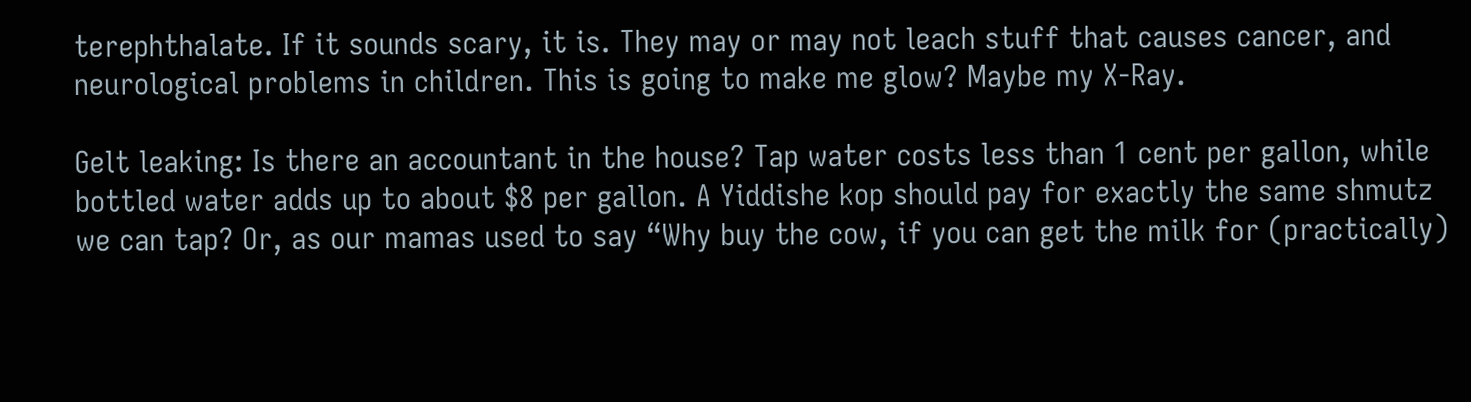terephthalate. If it sounds scary, it is. They may or may not leach stuff that causes cancer, and neurological problems in children. This is going to make me glow? Maybe my X-Ray.

Gelt leaking: Is there an accountant in the house? Tap water costs less than 1 cent per gallon, while bottled water adds up to about $8 per gallon. A Yiddishe kop should pay for exactly the same shmutz we can tap? Or, as our mamas used to say “Why buy the cow, if you can get the milk for (practically)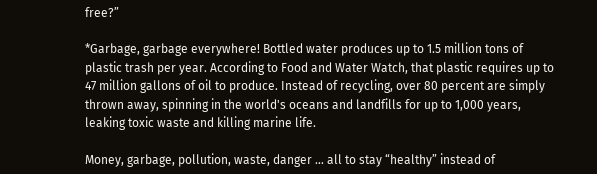free?”

*Garbage, garbage everywhere! Bottled water produces up to 1.5 million tons of plastic trash per year. According to Food and Water Watch, that plastic requires up to 47 million gallons of oil to produce. Instead of recycling, over 80 percent are simply thrown away, spinning in the world's oceans and landfills for up to 1,000 years, leaking toxic waste and killing marine life.

Money, garbage, pollution, waste, danger … all to stay “healthy” instead of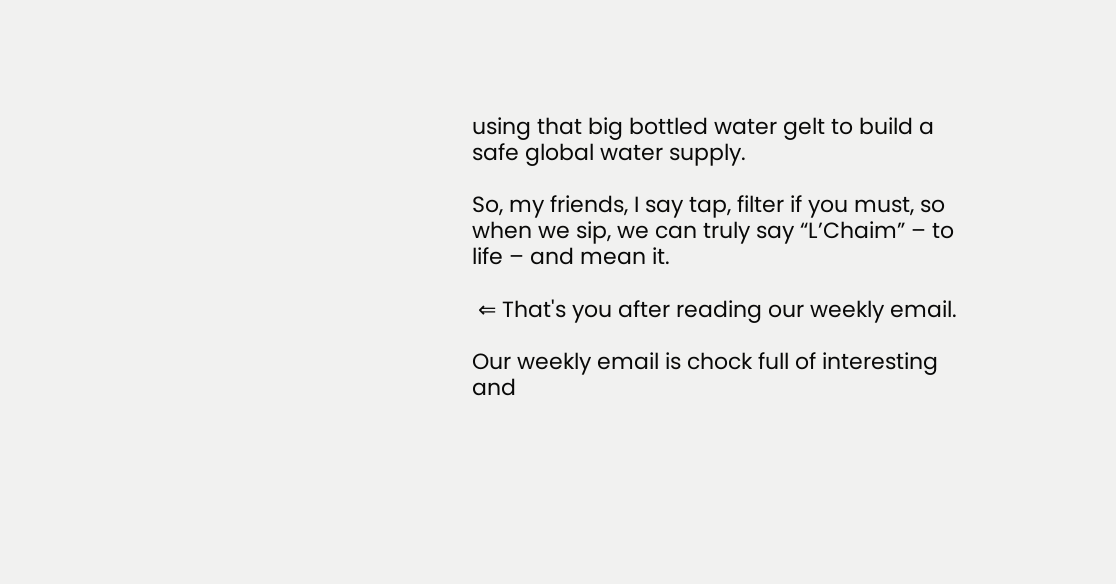using that big bottled water gelt to build a safe global water supply.

So, my friends, I say tap, filter if you must, so when we sip, we can truly say “L’Chaim” – to life – and mean it.

 ⇐ That's you after reading our weekly email.

Our weekly email is chock full of interesting and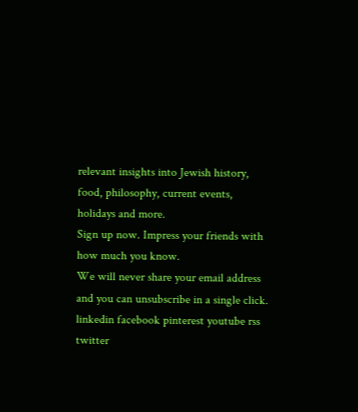relevant insights into Jewish history, food, philosophy, current events, holidays and more.
Sign up now. Impress your friends with how much you know.
We will never share your email address and you can unsubscribe in a single click.
linkedin facebook pinterest youtube rss twitter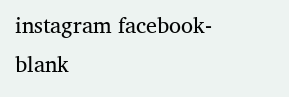instagram facebook-blank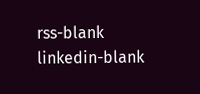rss-blank linkedin-blank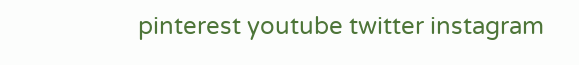pinterest youtube twitter instagram